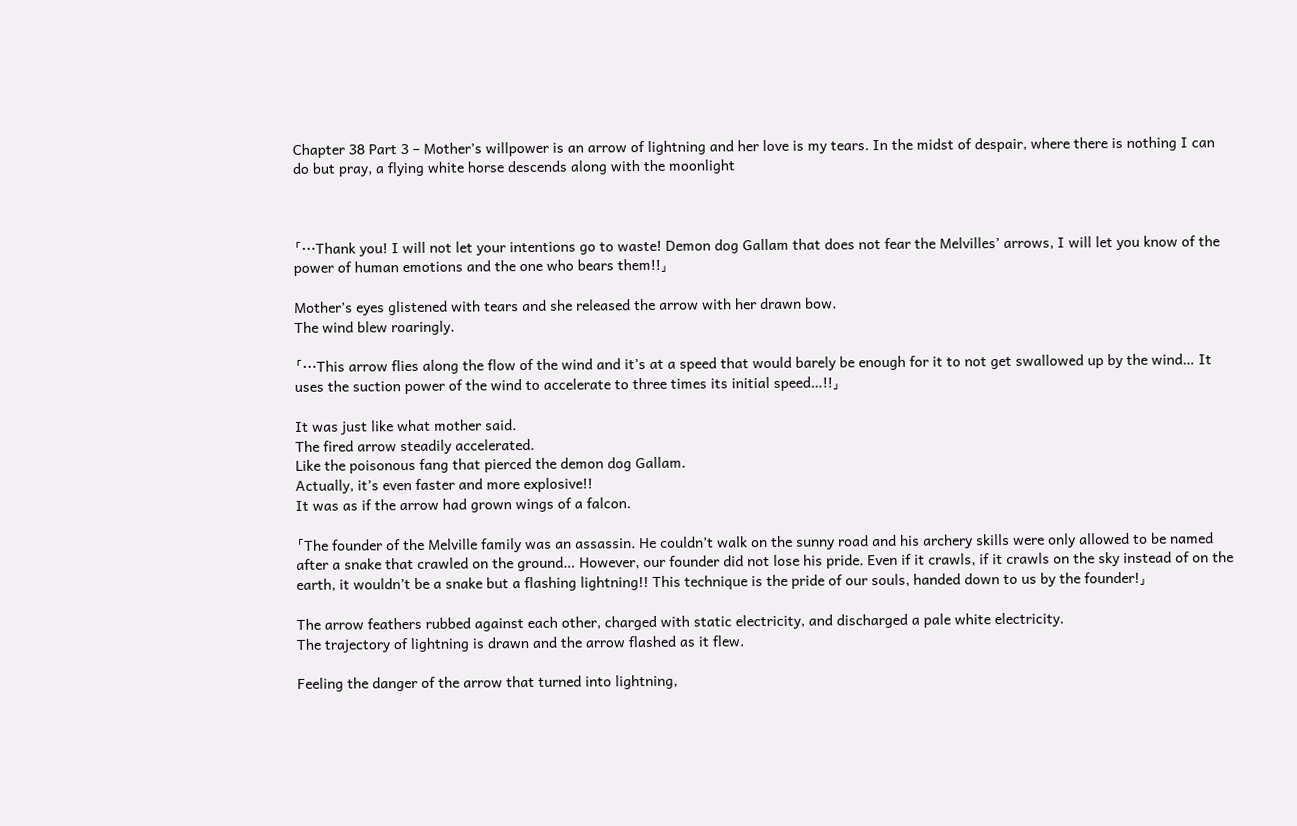Chapter 38 Part 3 – Mother’s willpower is an arrow of lightning and her love is my tears. In the midst of despair, where there is nothing I can do but pray, a flying white horse descends along with the moonlight



「…Thank you! I will not let your intentions go to waste! Demon dog Gallam that does not fear the Melvilles’ arrows, I will let you know of the power of human emotions and the one who bears them!!」

Mother’s eyes glistened with tears and she released the arrow with her drawn bow.
The wind blew roaringly.

「…This arrow flies along the flow of the wind and it’s at a speed that would barely be enough for it to not get swallowed up by the wind… It uses the suction power of the wind to accelerate to three times its initial speed…!!」

It was just like what mother said.
The fired arrow steadily accelerated.
Like the poisonous fang that pierced the demon dog Gallam.
Actually, it’s even faster and more explosive!!
It was as if the arrow had grown wings of a falcon.

「The founder of the Melville family was an assassin. He couldn’t walk on the sunny road and his archery skills were only allowed to be named after a snake that crawled on the ground… However, our founder did not lose his pride. Even if it crawls, if it crawls on the sky instead of on the earth, it wouldn’t be a snake but a flashing lightning!! This technique is the pride of our souls, handed down to us by the founder!」

The arrow feathers rubbed against each other, charged with static electricity, and discharged a pale white electricity.
The trajectory of lightning is drawn and the arrow flashed as it flew.

Feeling the danger of the arrow that turned into lightning,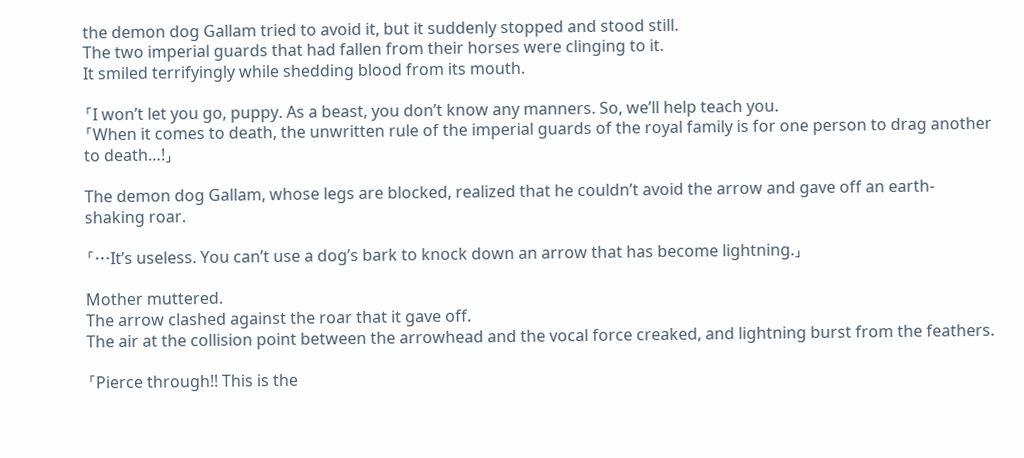the demon dog Gallam tried to avoid it, but it suddenly stopped and stood still.
The two imperial guards that had fallen from their horses were clinging to it.
It smiled terrifyingly while shedding blood from its mouth.

「I won’t let you go, puppy. As a beast, you don’t know any manners. So, we’ll help teach you.
「When it comes to death, the unwritten rule of the imperial guards of the royal family is for one person to drag another to death…!」

The demon dog Gallam, whose legs are blocked, realized that he couldn’t avoid the arrow and gave off an earth-shaking roar.

「…It’s useless. You can’t use a dog’s bark to knock down an arrow that has become lightning.」

Mother muttered.
The arrow clashed against the roar that it gave off.
The air at the collision point between the arrowhead and the vocal force creaked, and lightning burst from the feathers.

「Pierce through!! This is the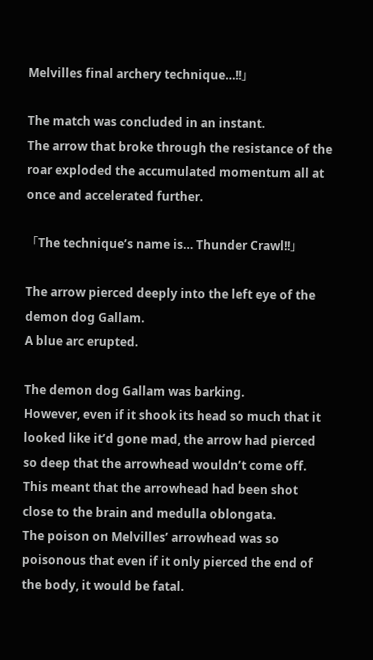Melvilles final archery technique…!!」

The match was concluded in an instant.
The arrow that broke through the resistance of the roar exploded the accumulated momentum all at once and accelerated further.

「The technique’s name is… Thunder Crawl!!」

The arrow pierced deeply into the left eye of the demon dog Gallam.
A blue arc erupted.

The demon dog Gallam was barking.
However, even if it shook its head so much that it looked like it’d gone mad, the arrow had pierced so deep that the arrowhead wouldn’t come off.
This meant that the arrowhead had been shot close to the brain and medulla oblongata.
The poison on Melvilles’ arrowhead was so poisonous that even if it only pierced the end of the body, it would be fatal.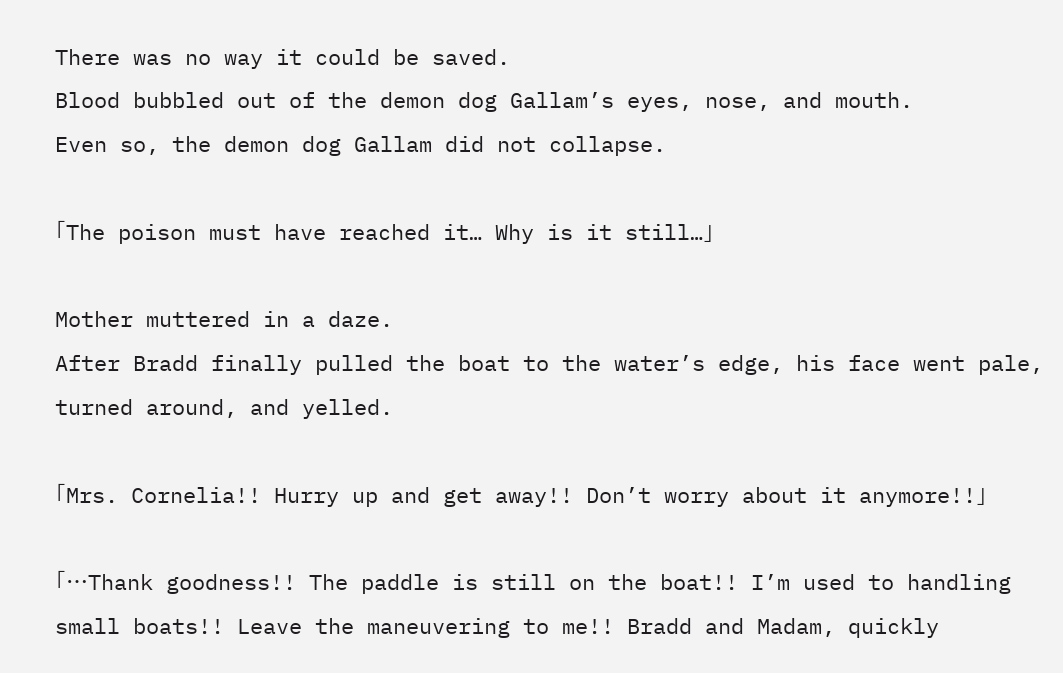There was no way it could be saved.
Blood bubbled out of the demon dog Gallam’s eyes, nose, and mouth.
Even so, the demon dog Gallam did not collapse.

「The poison must have reached it… Why is it still…」

Mother muttered in a daze.
After Bradd finally pulled the boat to the water’s edge, his face went pale, turned around, and yelled.

「Mrs. Cornelia!! Hurry up and get away!! Don’t worry about it anymore!!」

「…Thank goodness!! The paddle is still on the boat!! I’m used to handling small boats!! Leave the maneuvering to me!! Bradd and Madam, quickly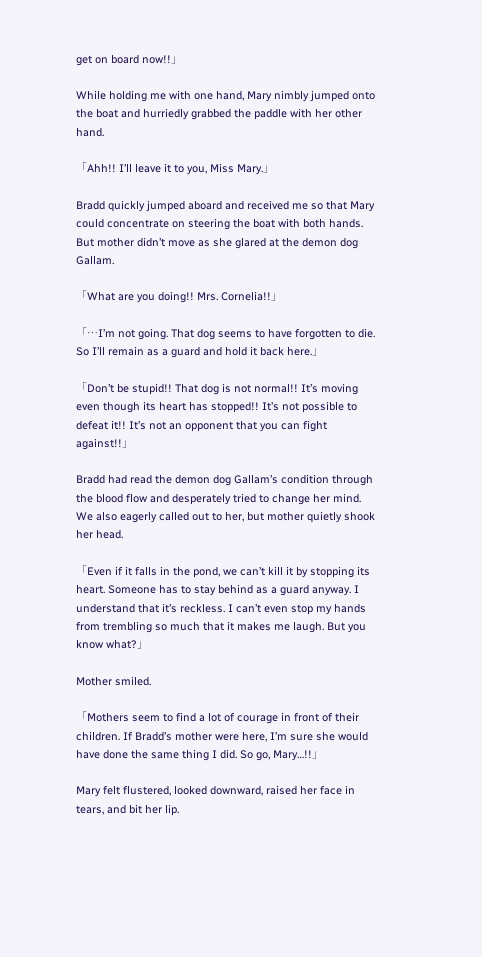get on board now!!」

While holding me with one hand, Mary nimbly jumped onto the boat and hurriedly grabbed the paddle with her other hand.

「Ahh!! I’ll leave it to you, Miss Mary.」

Bradd quickly jumped aboard and received me so that Mary could concentrate on steering the boat with both hands.
But mother didn’t move as she glared at the demon dog Gallam.

「What are you doing!! Mrs. Cornelia!!」

「…I’m not going. That dog seems to have forgotten to die. So I’ll remain as a guard and hold it back here.」

「Don’t be stupid!! That dog is not normal!! It’s moving even though its heart has stopped!! It’s not possible to defeat it!! It’s not an opponent that you can fight against!!」

Bradd had read the demon dog Gallam’s condition through the blood flow and desperately tried to change her mind.
We also eagerly called out to her, but mother quietly shook her head.

「Even if it falls in the pond, we can’t kill it by stopping its heart. Someone has to stay behind as a guard anyway. I understand that it’s reckless. I can’t even stop my hands from trembling so much that it makes me laugh. But you know what?」

Mother smiled.

「Mothers seem to find a lot of courage in front of their children. If Bradd’s mother were here, I’m sure she would have done the same thing I did. So go, Mary…!!」

Mary felt flustered, looked downward, raised her face in tears, and bit her lip.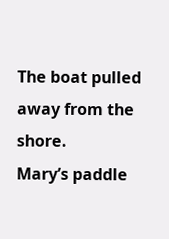The boat pulled away from the shore.
Mary’s paddle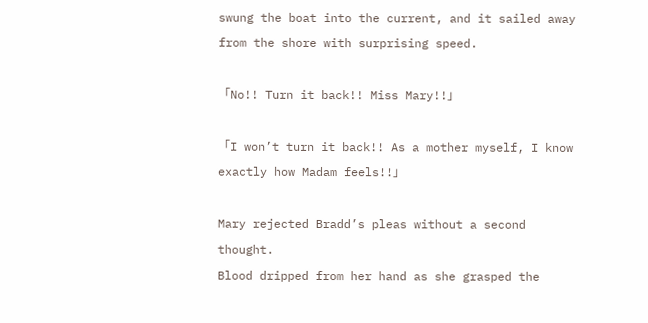swung the boat into the current, and it sailed away from the shore with surprising speed.

「No!! Turn it back!! Miss Mary!!」

「I won’t turn it back!! As a mother myself, I know exactly how Madam feels!!」

Mary rejected Bradd’s pleas without a second thought.
Blood dripped from her hand as she grasped the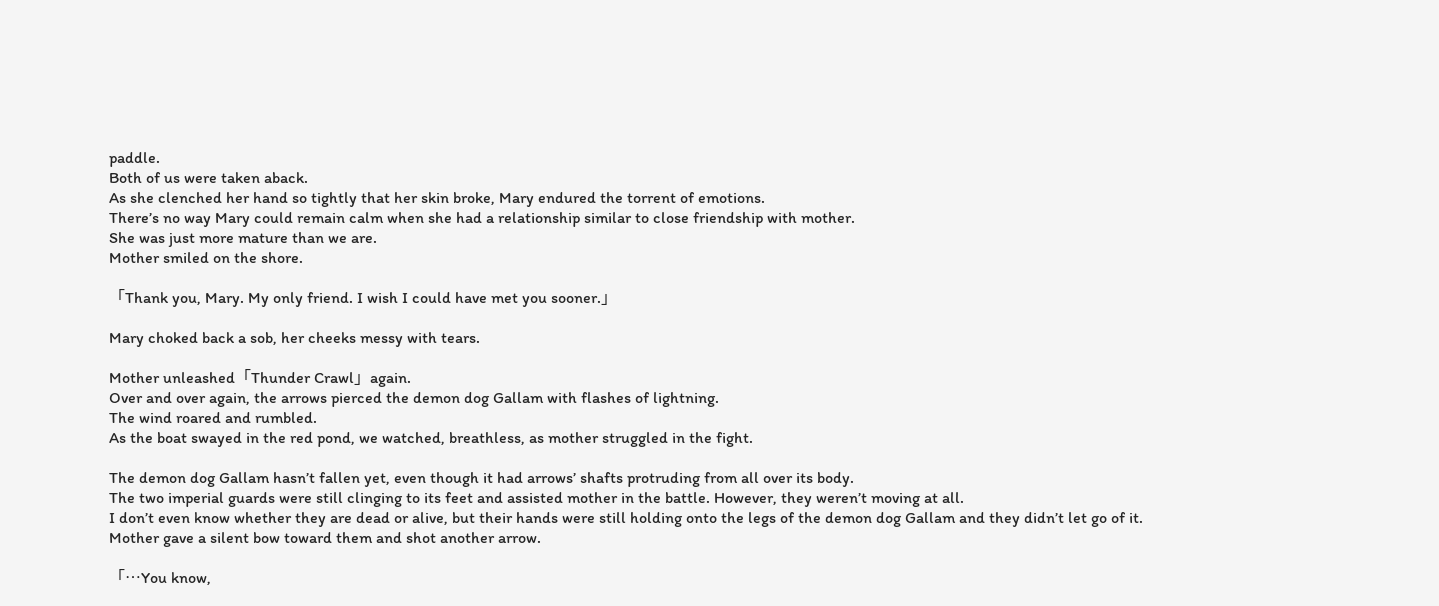paddle.
Both of us were taken aback.
As she clenched her hand so tightly that her skin broke, Mary endured the torrent of emotions.
There’s no way Mary could remain calm when she had a relationship similar to close friendship with mother.
She was just more mature than we are.
Mother smiled on the shore.

「Thank you, Mary. My only friend. I wish I could have met you sooner.」

Mary choked back a sob, her cheeks messy with tears.

Mother unleashed「Thunder Crawl」again.
Over and over again, the arrows pierced the demon dog Gallam with flashes of lightning.
The wind roared and rumbled.
As the boat swayed in the red pond, we watched, breathless, as mother struggled in the fight.

The demon dog Gallam hasn’t fallen yet, even though it had arrows’ shafts protruding from all over its body.
The two imperial guards were still clinging to its feet and assisted mother in the battle. However, they weren’t moving at all.
I don’t even know whether they are dead or alive, but their hands were still holding onto the legs of the demon dog Gallam and they didn’t let go of it.
Mother gave a silent bow toward them and shot another arrow.

「…You know,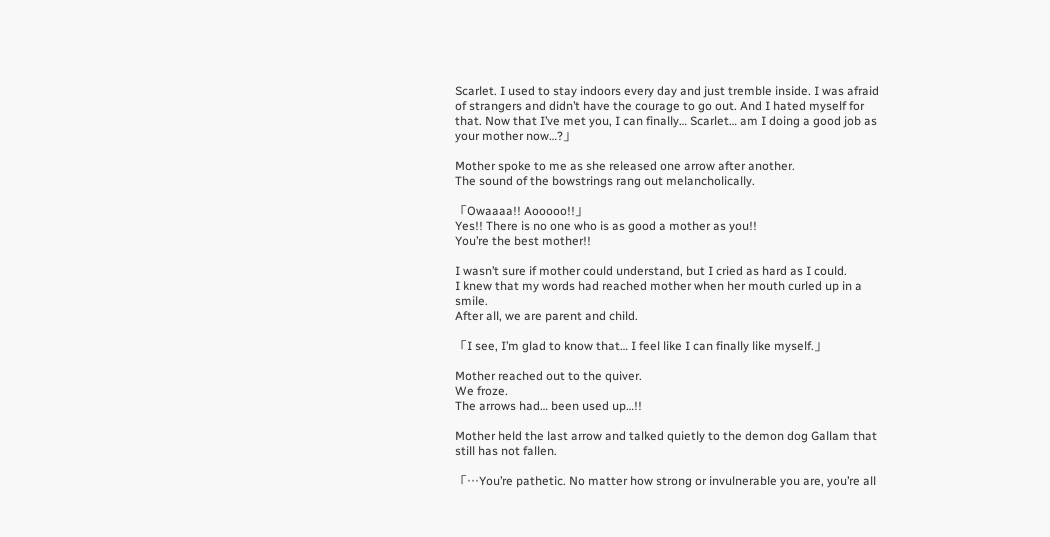Scarlet. I used to stay indoors every day and just tremble inside. I was afraid of strangers and didn’t have the courage to go out. And I hated myself for that. Now that I’ve met you, I can finally… Scarlet… am I doing a good job as your mother now…?」

Mother spoke to me as she released one arrow after another.
The sound of the bowstrings rang out melancholically.

「Owaaaa!! Aooooo!!」
Yes!! There is no one who is as good a mother as you!!
You’re the best mother!!

I wasn’t sure if mother could understand, but I cried as hard as I could.
I knew that my words had reached mother when her mouth curled up in a smile.
After all, we are parent and child.

「I see, I’m glad to know that… I feel like I can finally like myself.」

Mother reached out to the quiver.
We froze.
The arrows had… been used up…!!

Mother held the last arrow and talked quietly to the demon dog Gallam that still has not fallen.

「…You’re pathetic. No matter how strong or invulnerable you are, you’re all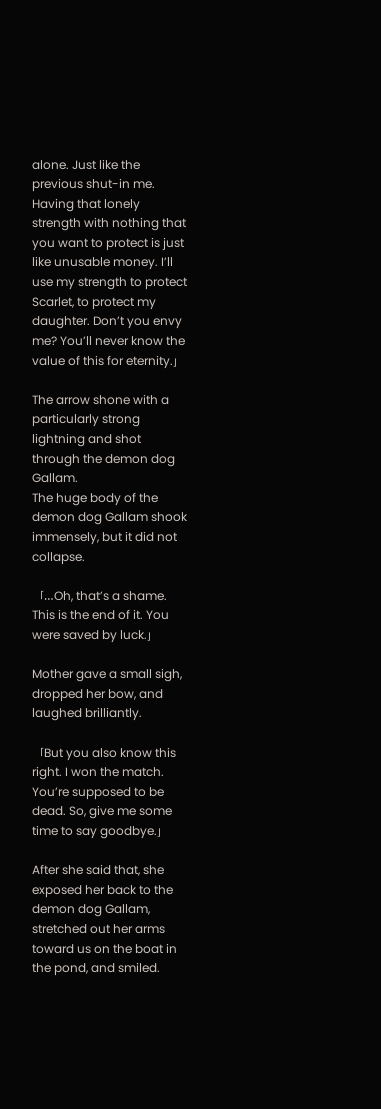alone. Just like the previous shut-in me. Having that lonely strength with nothing that you want to protect is just like unusable money. I’ll use my strength to protect Scarlet, to protect my daughter. Don’t you envy me? You’ll never know the value of this for eternity.」

The arrow shone with a particularly strong lightning and shot through the demon dog Gallam.
The huge body of the demon dog Gallam shook immensely, but it did not collapse.

「…Oh, that’s a shame. This is the end of it. You were saved by luck.」

Mother gave a small sigh, dropped her bow, and laughed brilliantly.

「But you also know this right. I won the match. You’re supposed to be dead. So, give me some time to say goodbye.」

After she said that, she exposed her back to the demon dog Gallam, stretched out her arms toward us on the boat in the pond, and smiled.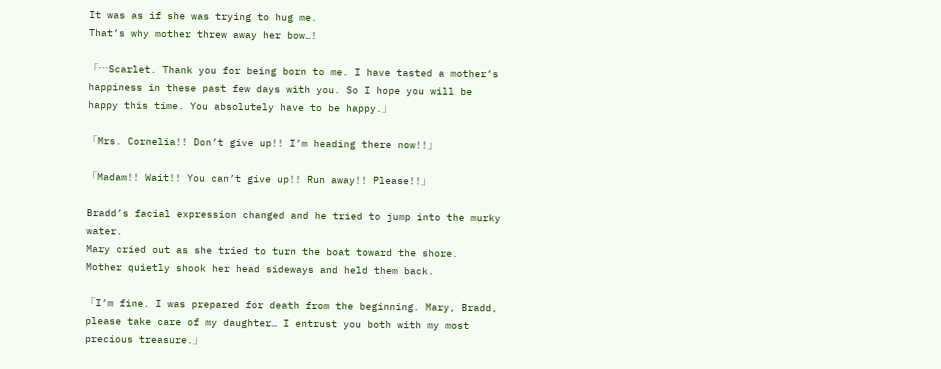It was as if she was trying to hug me.
That’s why mother threw away her bow…!

「…Scarlet. Thank you for being born to me. I have tasted a mother’s happiness in these past few days with you. So I hope you will be happy this time. You absolutely have to be happy.」

「Mrs. Cornelia!! Don’t give up!! I’m heading there now!!」

「Madam!! Wait!! You can’t give up!! Run away!! Please!!」

Bradd’s facial expression changed and he tried to jump into the murky water.
Mary cried out as she tried to turn the boat toward the shore.
Mother quietly shook her head sideways and held them back.

「I’m fine. I was prepared for death from the beginning. Mary, Bradd, please take care of my daughter… I entrust you both with my most precious treasure.」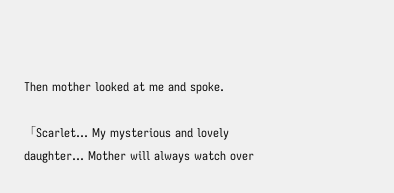Then mother looked at me and spoke.

「Scarlet… My mysterious and lovely daughter… Mother will always watch over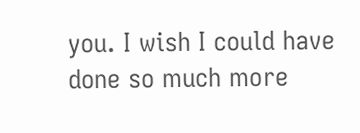you. I wish I could have done so much more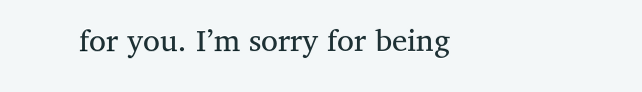for you. I’m sorry for being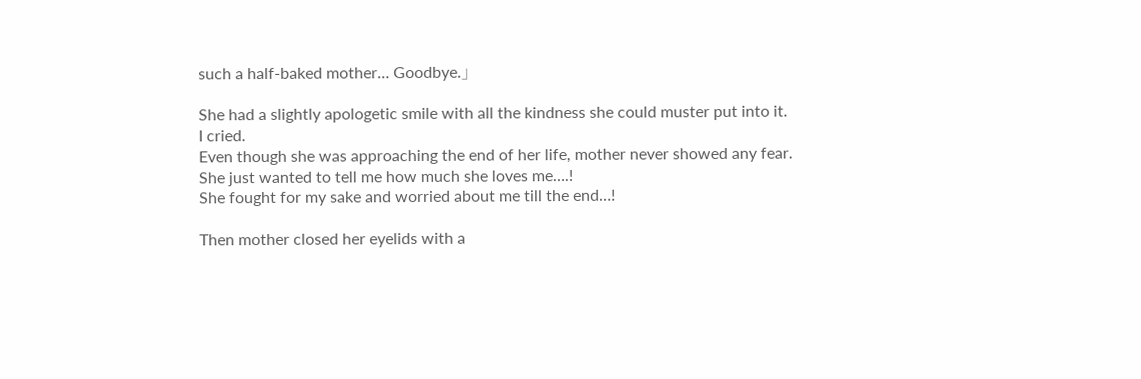such a half-baked mother… Goodbye.」

She had a slightly apologetic smile with all the kindness she could muster put into it.
I cried.
Even though she was approaching the end of her life, mother never showed any fear.
She just wanted to tell me how much she loves me….!
She fought for my sake and worried about me till the end…!

Then mother closed her eyelids with a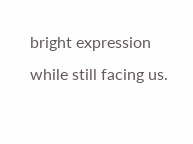bright expression while still facing us.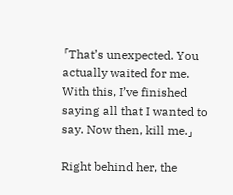「That’s unexpected. You actually waited for me. With this, I’ve finished saying all that I wanted to say. Now then, kill me.」

Right behind her, the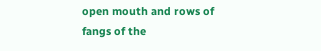open mouth and rows of fangs of the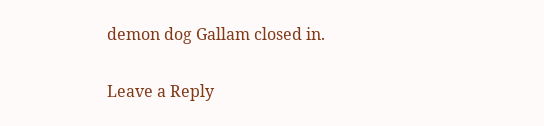demon dog Gallam closed in.


Leave a Reply